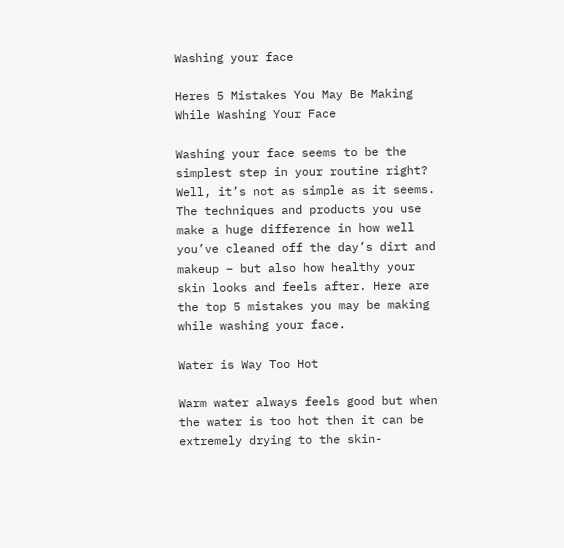Washing your face

Heres 5 Mistakes You May Be Making While Washing Your Face

Washing your face seems to be the simplest step in your routine right? Well, it’s not as simple as it seems. The techniques and products you use make a huge difference in how well you’ve cleaned off the day’s dirt and makeup – but also how healthy your skin looks and feels after. Here are the top 5 mistakes you may be making while washing your face.

Water is Way Too Hot

Warm water always feels good but when the water is too hot then it can be extremely drying to the skin-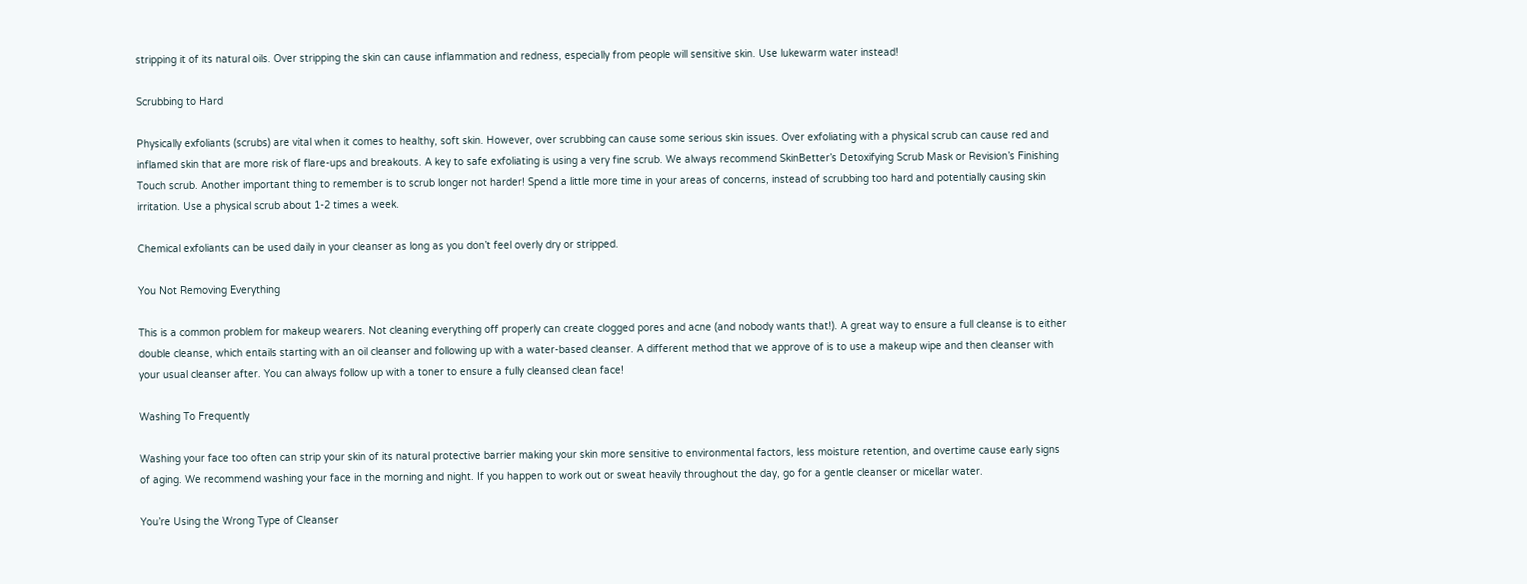stripping it of its natural oils. Over stripping the skin can cause inflammation and redness, especially from people will sensitive skin. Use lukewarm water instead!

Scrubbing to Hard

Physically exfoliants (scrubs) are vital when it comes to healthy, soft skin. However, over scrubbing can cause some serious skin issues. Over exfoliating with a physical scrub can cause red and inflamed skin that are more risk of flare-ups and breakouts. A key to safe exfoliating is using a very fine scrub. We always recommend SkinBetter’s Detoxifying Scrub Mask or Revision’s Finishing Touch scrub. Another important thing to remember is to scrub longer not harder! Spend a little more time in your areas of concerns, instead of scrubbing too hard and potentially causing skin irritation. Use a physical scrub about 1-2 times a week.

Chemical exfoliants can be used daily in your cleanser as long as you don’t feel overly dry or stripped.

You Not Removing Everything

This is a common problem for makeup wearers. Not cleaning everything off properly can create clogged pores and acne (and nobody wants that!). A great way to ensure a full cleanse is to either double cleanse, which entails starting with an oil cleanser and following up with a water-based cleanser. A different method that we approve of is to use a makeup wipe and then cleanser with your usual cleanser after. You can always follow up with a toner to ensure a fully cleansed clean face!

Washing To Frequently

Washing your face too often can strip your skin of its natural protective barrier making your skin more sensitive to environmental factors, less moisture retention, and overtime cause early signs of aging. We recommend washing your face in the morning and night. If you happen to work out or sweat heavily throughout the day, go for a gentle cleanser or micellar water.

You’re Using the Wrong Type of Cleanser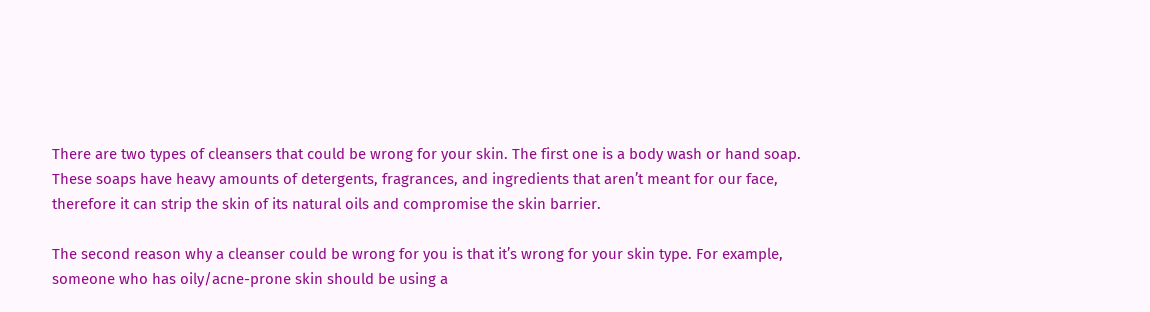There are two types of cleansers that could be wrong for your skin. The first one is a body wash or hand soap. These soaps have heavy amounts of detergents, fragrances, and ingredients that aren’t meant for our face, therefore it can strip the skin of its natural oils and compromise the skin barrier.

The second reason why a cleanser could be wrong for you is that it’s wrong for your skin type. For example, someone who has oily/acne-prone skin should be using a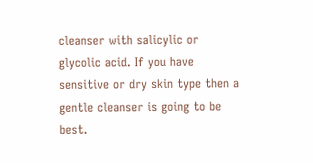cleanser with salicylic or glycolic acid. If you have sensitive or dry skin type then a gentle cleanser is going to be best.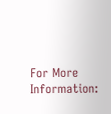For More Information: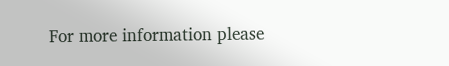For more information please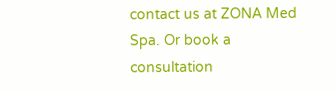contact us at ZONA Med Spa. Or book a consultation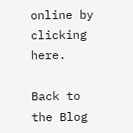online by clicking here.

Back to the Blog